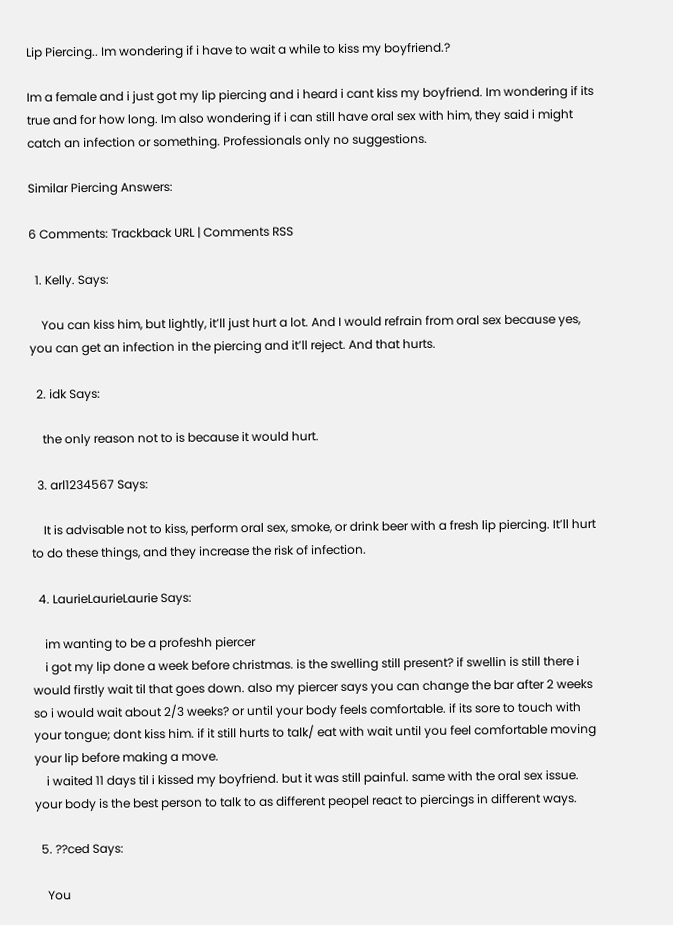Lip Piercing.. Im wondering if i have to wait a while to kiss my boyfriend.?

Im a female and i just got my lip piercing and i heard i cant kiss my boyfriend. Im wondering if its true and for how long. Im also wondering if i can still have oral sex with him, they said i might catch an infection or something. Professionals only no suggestions.

Similar Piercing Answers:

6 Comments: Trackback URL | Comments RSS

  1. Kelly. Says:

    You can kiss him, but lightly, it’ll just hurt a lot. And I would refrain from oral sex because yes, you can get an infection in the piercing and it’ll reject. And that hurts.

  2. idk Says:

    the only reason not to is because it would hurt.

  3. arl1234567 Says:

    It is advisable not to kiss, perform oral sex, smoke, or drink beer with a fresh lip piercing. It’ll hurt to do these things, and they increase the risk of infection.

  4. LaurieLaurieLaurie Says:

    im wanting to be a profeshh piercer
    i got my lip done a week before christmas. is the swelling still present? if swellin is still there i would firstly wait til that goes down. also my piercer says you can change the bar after 2 weeks so i would wait about 2/3 weeks? or until your body feels comfortable. if its sore to touch with your tongue; dont kiss him. if it still hurts to talk/ eat with wait until you feel comfortable moving your lip before making a move.
    i waited 11 days til i kissed my boyfriend. but it was still painful. same with the oral sex issue. your body is the best person to talk to as different peopel react to piercings in different ways.

  5. ??ced Says:

    You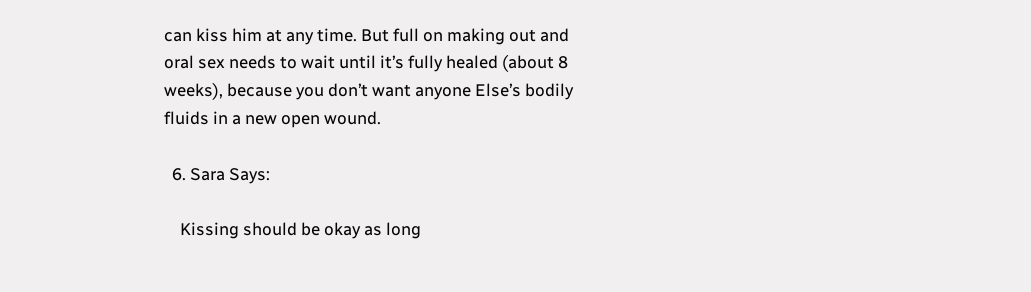can kiss him at any time. But full on making out and oral sex needs to wait until it’s fully healed (about 8 weeks), because you don’t want anyone Else’s bodily fluids in a new open wound.

  6. Sara Says:

    Kissing should be okay as long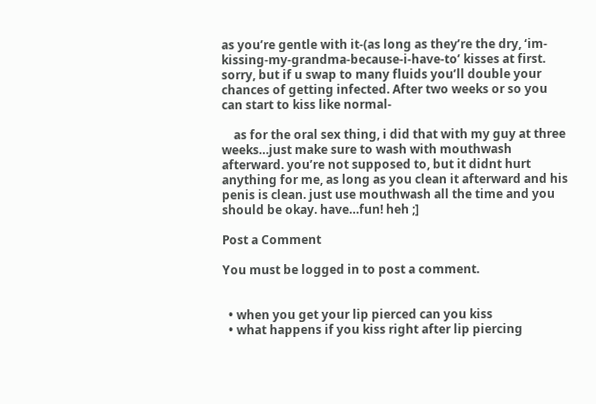as you’re gentle with it-(as long as they’re the dry, ‘im-kissing-my-grandma-because-i-have-to’ kisses at first. sorry, but if u swap to many fluids you’ll double your chances of getting infected. After two weeks or so you can start to kiss like normal-

    as for the oral sex thing, i did that with my guy at three weeks…just make sure to wash with mouthwash afterward. you’re not supposed to, but it didnt hurt anything for me, as long as you clean it afterward and his penis is clean. just use mouthwash all the time and you should be okay. have…fun! heh ;]

Post a Comment

You must be logged in to post a comment.


  • when you get your lip pierced can you kiss
  • what happens if you kiss right after lip piercing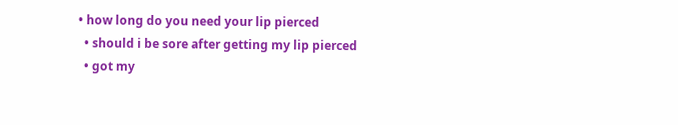• how long do you need your lip pierced
  • should i be sore after getting my lip pierced
  • got my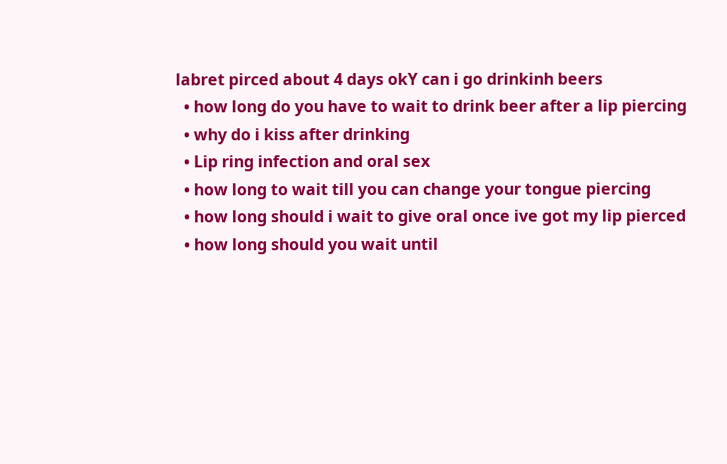labret pirced about 4 days okY can i go drinkinh beers
  • how long do you have to wait to drink beer after a lip piercing
  • why do i kiss after drinking
  • Lip ring infection and oral sex
  • how long to wait till you can change your tongue piercing
  • how long should i wait to give oral once ive got my lip pierced
  • how long should you wait until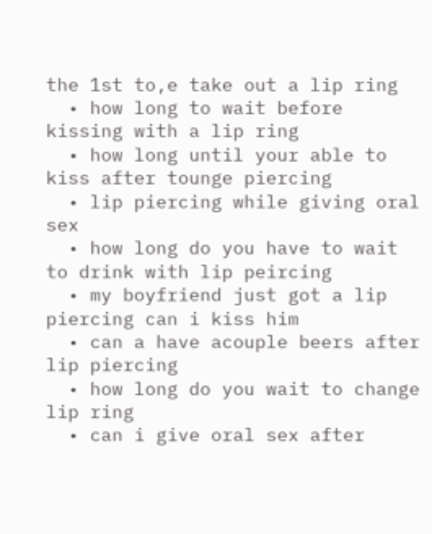the 1st to,e take out a lip ring
  • how long to wait before kissing with a lip ring
  • how long until your able to kiss after tounge piercing
  • lip piercing while giving oral sex
  • how long do you have to wait to drink with lip peircing
  • my boyfriend just got a lip piercing can i kiss him
  • can a have acouple beers after lip piercing
  • how long do you wait to change lip ring
  • can i give oral sex after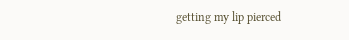getting my lip pierced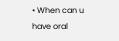• When can u have oral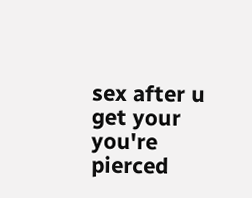sex after u get your you're pierced